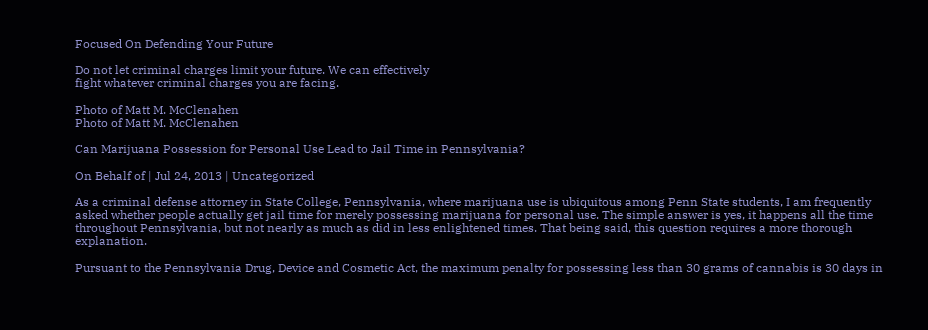Focused On Defending Your Future

Do not let criminal charges limit your future. We can effectively
fight whatever criminal charges you are facing.

Photo of Matt M. McClenahen
Photo of Matt M. McClenahen

Can Marijuana Possession for Personal Use Lead to Jail Time in Pennsylvania?

On Behalf of | Jul 24, 2013 | Uncategorized

As a criminal defense attorney in State College, Pennsylvania, where marijuana use is ubiquitous among Penn State students, I am frequently asked whether people actually get jail time for merely possessing marijuana for personal use. The simple answer is yes, it happens all the time throughout Pennsylvania, but not nearly as much as did in less enlightened times. That being said, this question requires a more thorough explanation.

Pursuant to the Pennsylvania Drug, Device and Cosmetic Act, the maximum penalty for possessing less than 30 grams of cannabis is 30 days in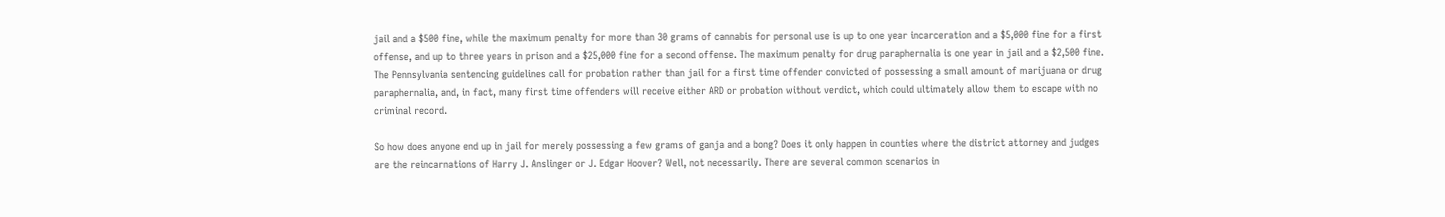jail and a $500 fine, while the maximum penalty for more than 30 grams of cannabis for personal use is up to one year incarceration and a $5,000 fine for a first offense, and up to three years in prison and a $25,000 fine for a second offense. The maximum penalty for drug paraphernalia is one year in jail and a $2,500 fine. The Pennsylvania sentencing guidelines call for probation rather than jail for a first time offender convicted of possessing a small amount of marijuana or drug paraphernalia, and, in fact, many first time offenders will receive either ARD or probation without verdict, which could ultimately allow them to escape with no criminal record.

So how does anyone end up in jail for merely possessing a few grams of ganja and a bong? Does it only happen in counties where the district attorney and judges are the reincarnations of Harry J. Anslinger or J. Edgar Hoover? Well, not necessarily. There are several common scenarios in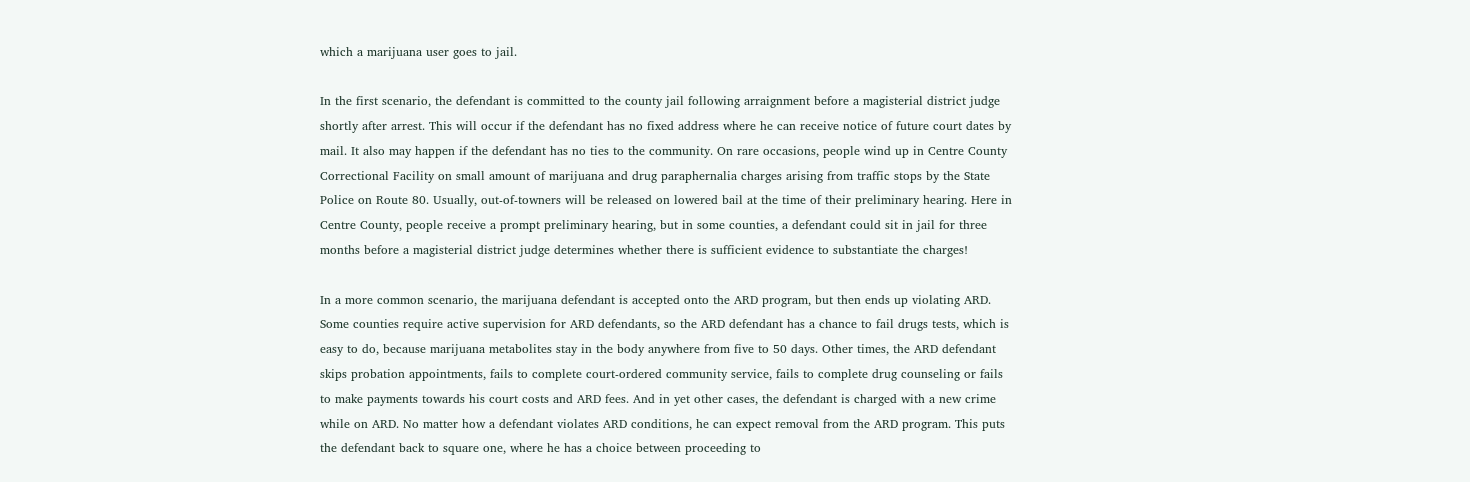which a marijuana user goes to jail.

In the first scenario, the defendant is committed to the county jail following arraignment before a magisterial district judge shortly after arrest. This will occur if the defendant has no fixed address where he can receive notice of future court dates by mail. It also may happen if the defendant has no ties to the community. On rare occasions, people wind up in Centre County Correctional Facility on small amount of marijuana and drug paraphernalia charges arising from traffic stops by the State Police on Route 80. Usually, out-of-towners will be released on lowered bail at the time of their preliminary hearing. Here in Centre County, people receive a prompt preliminary hearing, but in some counties, a defendant could sit in jail for three months before a magisterial district judge determines whether there is sufficient evidence to substantiate the charges!

In a more common scenario, the marijuana defendant is accepted onto the ARD program, but then ends up violating ARD. Some counties require active supervision for ARD defendants, so the ARD defendant has a chance to fail drugs tests, which is easy to do, because marijuana metabolites stay in the body anywhere from five to 50 days. Other times, the ARD defendant skips probation appointments, fails to complete court-ordered community service, fails to complete drug counseling or fails to make payments towards his court costs and ARD fees. And in yet other cases, the defendant is charged with a new crime while on ARD. No matter how a defendant violates ARD conditions, he can expect removal from the ARD program. This puts the defendant back to square one, where he has a choice between proceeding to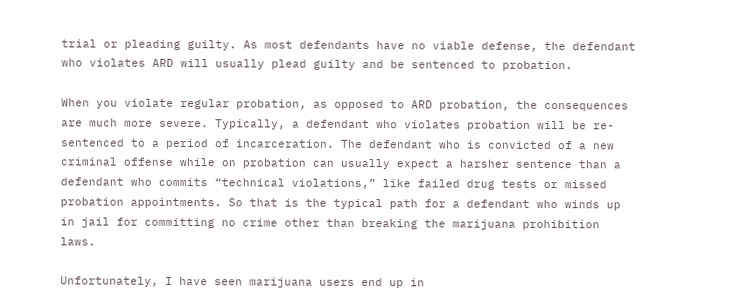trial or pleading guilty. As most defendants have no viable defense, the defendant who violates ARD will usually plead guilty and be sentenced to probation.

When you violate regular probation, as opposed to ARD probation, the consequences are much more severe. Typically, a defendant who violates probation will be re-sentenced to a period of incarceration. The defendant who is convicted of a new criminal offense while on probation can usually expect a harsher sentence than a defendant who commits “technical violations,” like failed drug tests or missed probation appointments. So that is the typical path for a defendant who winds up in jail for committing no crime other than breaking the marijuana prohibition laws.

Unfortunately, I have seen marijuana users end up in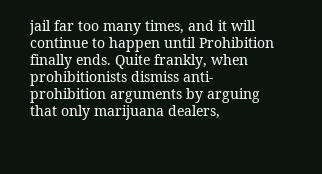jail far too many times, and it will continue to happen until Prohibition finally ends. Quite frankly, when prohibitionists dismiss anti-prohibition arguments by arguing that only marijuana dealers,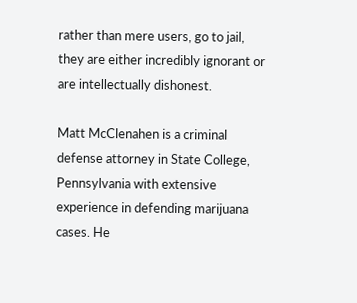rather than mere users, go to jail, they are either incredibly ignorant or are intellectually dishonest.

Matt McClenahen is a criminal defense attorney in State College, Pennsylvania with extensive experience in defending marijuana cases. He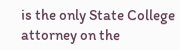is the only State College attorney on the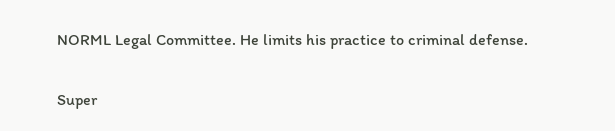NORML Legal Committee. He limits his practice to criminal defense.

Super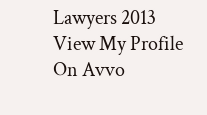Lawyers 2013
View My Profile On Avvo